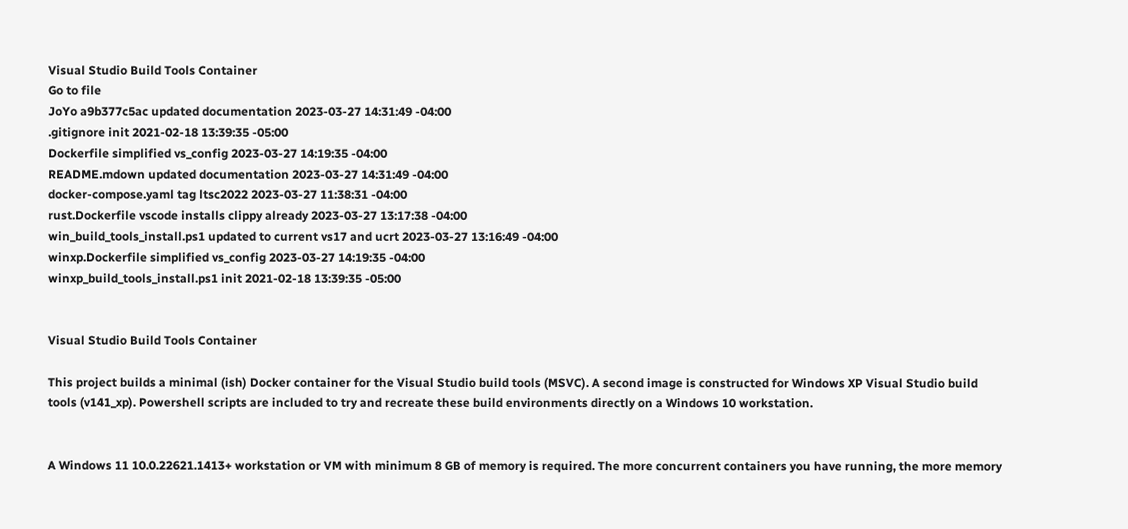Visual Studio Build Tools Container
Go to file
JoYo a9b377c5ac updated documentation 2023-03-27 14:31:49 -04:00
.gitignore init 2021-02-18 13:39:35 -05:00
Dockerfile simplified vs_config 2023-03-27 14:19:35 -04:00
README.mdown updated documentation 2023-03-27 14:31:49 -04:00
docker-compose.yaml tag ltsc2022 2023-03-27 11:38:31 -04:00
rust.Dockerfile vscode installs clippy already 2023-03-27 13:17:38 -04:00
win_build_tools_install.ps1 updated to current vs17 and ucrt 2023-03-27 13:16:49 -04:00
winxp.Dockerfile simplified vs_config 2023-03-27 14:19:35 -04:00
winxp_build_tools_install.ps1 init 2021-02-18 13:39:35 -05:00


Visual Studio Build Tools Container

This project builds a minimal (ish) Docker container for the Visual Studio build tools (MSVC). A second image is constructed for Windows XP Visual Studio build tools (v141_xp). Powershell scripts are included to try and recreate these build environments directly on a Windows 10 workstation.


A Windows 11 10.0.22621.1413+ workstation or VM with minimum 8 GB of memory is required. The more concurrent containers you have running, the more memory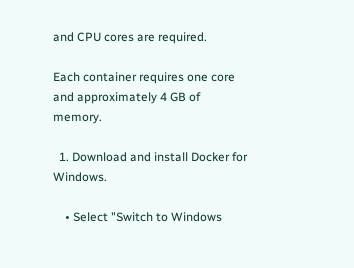and CPU cores are required.

Each container requires one core and approximately 4 GB of memory.

  1. Download and install Docker for Windows.

    • Select "Switch to Windows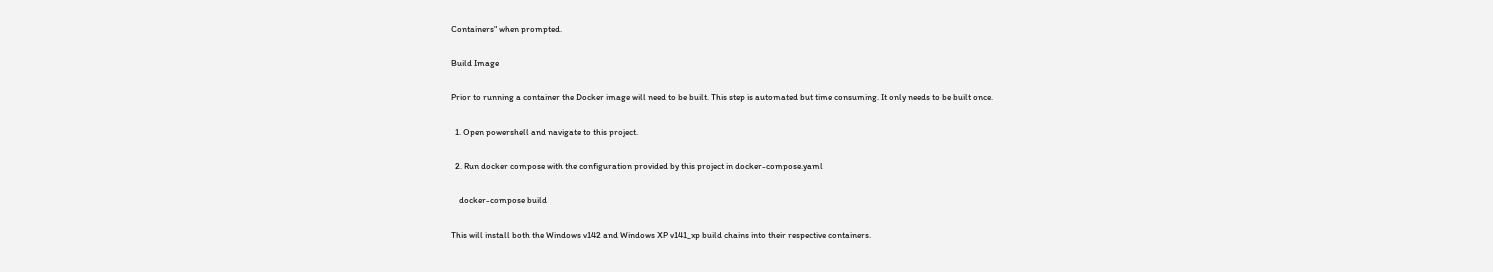Containers" when prompted.

Build Image

Prior to running a container the Docker image will need to be built. This step is automated but time consuming. It only needs to be built once.

  1. Open powershell and navigate to this project.

  2. Run docker compose with the configuration provided by this project in docker-compose.yaml

    docker-compose build

This will install both the Windows v142 and Windows XP v141_xp build chains into their respective containers.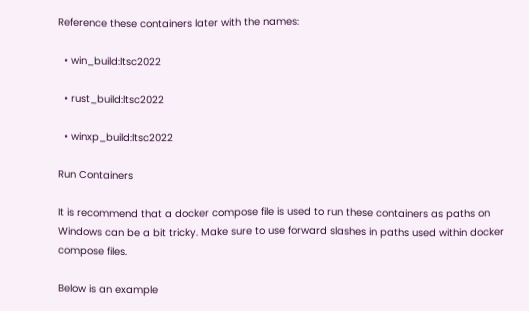Reference these containers later with the names:

  • win_build:ltsc2022

  • rust_build:ltsc2022

  • winxp_build:ltsc2022

Run Containers

It is recommend that a docker compose file is used to run these containers as paths on Windows can be a bit tricky. Make sure to use forward slashes in paths used within docker compose files.

Below is an example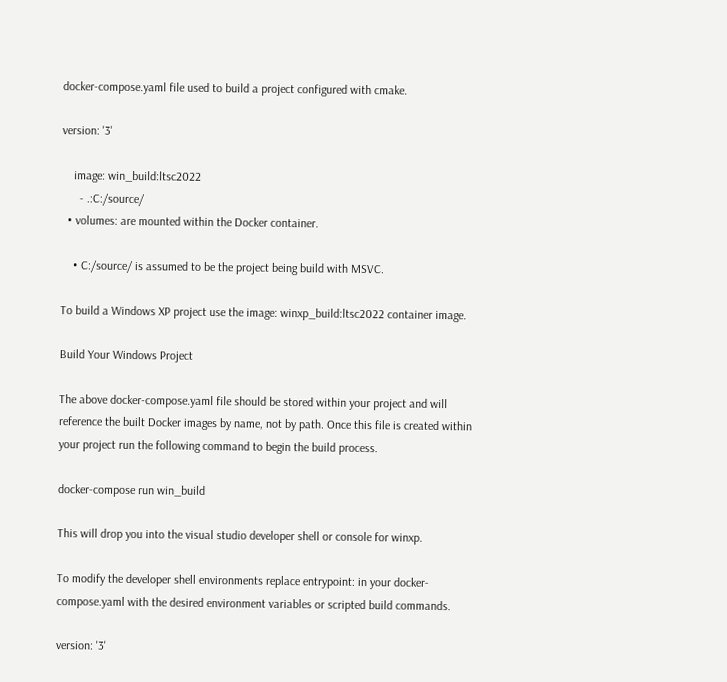docker-compose.yaml file used to build a project configured with cmake.

version: '3'

    image: win_build:ltsc2022
      - .:C:/source/
  • volumes: are mounted within the Docker container.

    • C:/source/ is assumed to be the project being build with MSVC.

To build a Windows XP project use the image: winxp_build:ltsc2022 container image.

Build Your Windows Project

The above docker-compose.yaml file should be stored within your project and will reference the built Docker images by name, not by path. Once this file is created within your project run the following command to begin the build process.

docker-compose run win_build

This will drop you into the visual studio developer shell or console for winxp.

To modify the developer shell environments replace entrypoint: in your docker-compose.yaml with the desired environment variables or scripted build commands.

version: '3'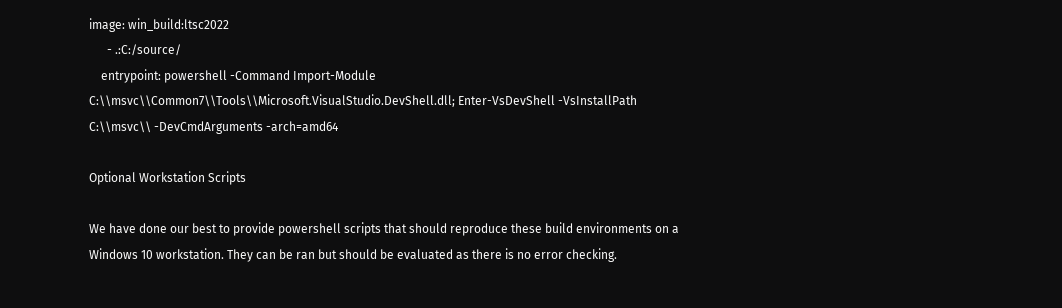image: win_build:ltsc2022
      - .:C:/source/
    entrypoint: powershell -Command Import-Module C:\\msvc\\Common7\\Tools\\Microsoft.VisualStudio.DevShell.dll; Enter-VsDevShell -VsInstallPath C:\\msvc\\ -DevCmdArguments -arch=amd64

Optional Workstation Scripts

We have done our best to provide powershell scripts that should reproduce these build environments on a Windows 10 workstation. They can be ran but should be evaluated as there is no error checking.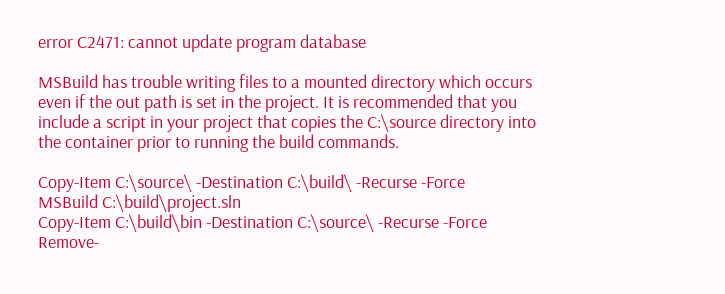error C2471: cannot update program database

MSBuild has trouble writing files to a mounted directory which occurs even if the out path is set in the project. It is recommended that you include a script in your project that copies the C:\source directory into the container prior to running the build commands.

Copy-Item C:\source\ -Destination C:\build\ -Recurse -Force
MSBuild C:\build\project.sln
Copy-Item C:\build\bin -Destination C:\source\ -Recurse -Force
Remove-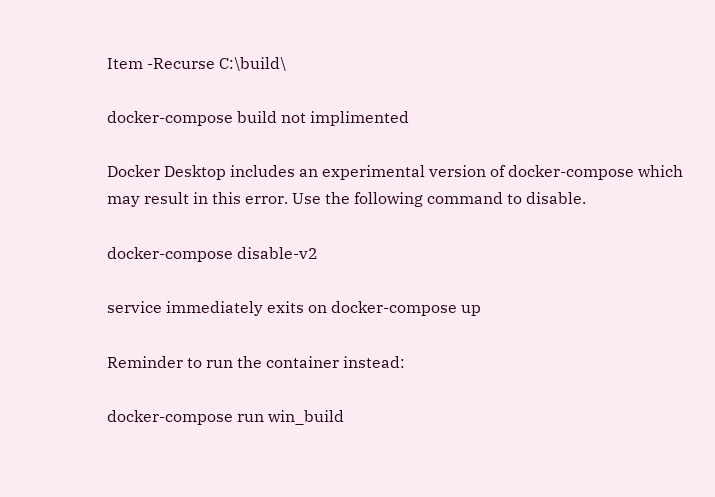Item -Recurse C:\build\

docker-compose build not implimented

Docker Desktop includes an experimental version of docker-compose which may result in this error. Use the following command to disable.

docker-compose disable-v2

service immediately exits on docker-compose up

Reminder to run the container instead:

docker-compose run win_build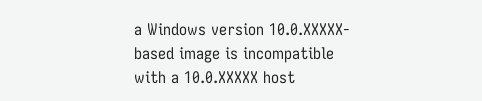a Windows version 10.0.XXXXX-based image is incompatible with a 10.0.XXXXX host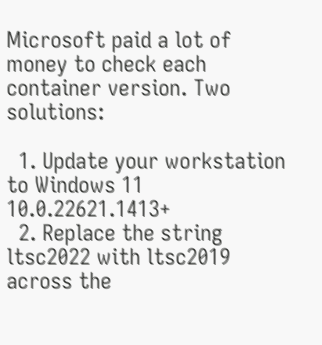Microsoft paid a lot of money to check each container version. Two solutions:

  1. Update your workstation to Windows 11 10.0.22621.1413+
  2. Replace the string ltsc2022 with ltsc2019 across the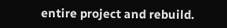entire project and rebuild.